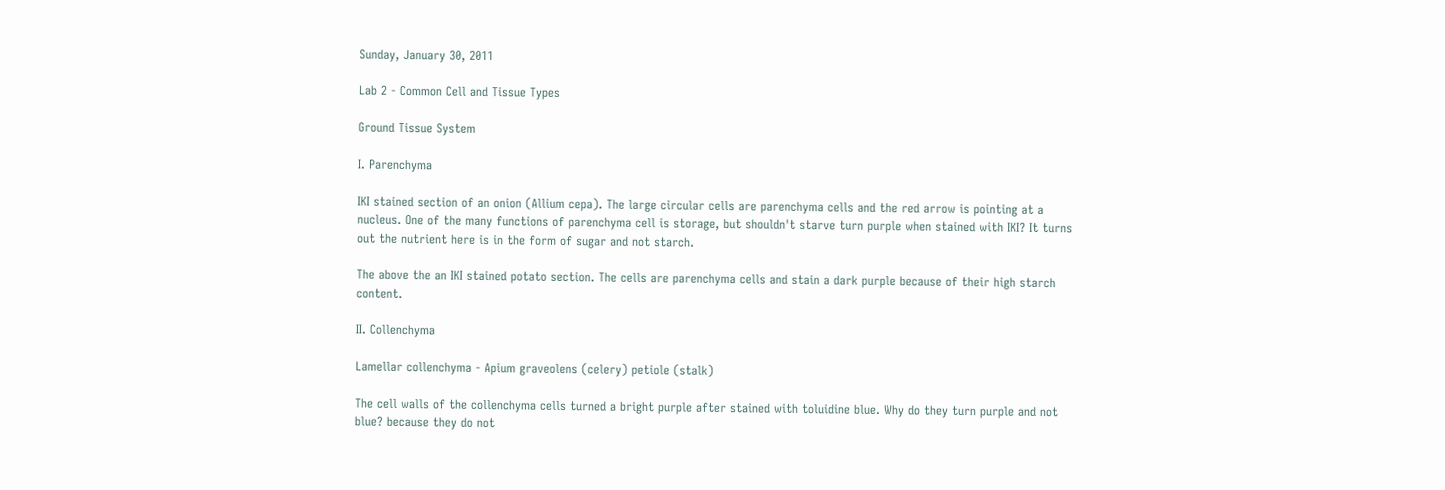Sunday, January 30, 2011

Lab 2 - Common Cell and Tissue Types

Ground Tissue System

I. Parenchyma

IKI stained section of an onion (Allium cepa). The large circular cells are parenchyma cells and the red arrow is pointing at a nucleus. One of the many functions of parenchyma cell is storage, but shouldn't starve turn purple when stained with IKI? It turns out the nutrient here is in the form of sugar and not starch.

The above the an IKI stained potato section. The cells are parenchyma cells and stain a dark purple because of their high starch content.

II. Collenchyma

Lamellar collenchyma - Apium graveolens (celery) petiole (stalk)

The cell walls of the collenchyma cells turned a bright purple after stained with toluidine blue. Why do they turn purple and not blue? because they do not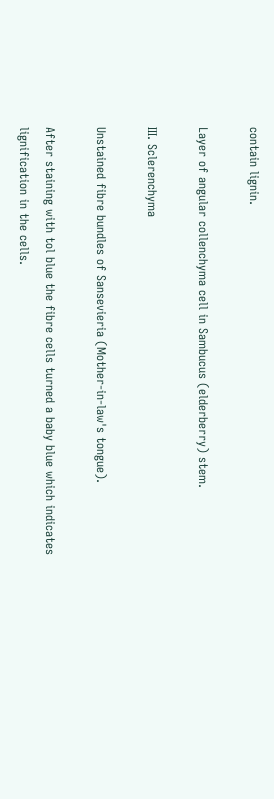contain lignin.

Layer of angular collenchyma cell in Sambucus (elderberry) stem.

III. Sclerenchyma

Unstained fibre bundles of Sansevieria (Mother-in-law's tongue).

After staining with tol blue the fibre cells turned a baby blue which indicates lignification in the cells.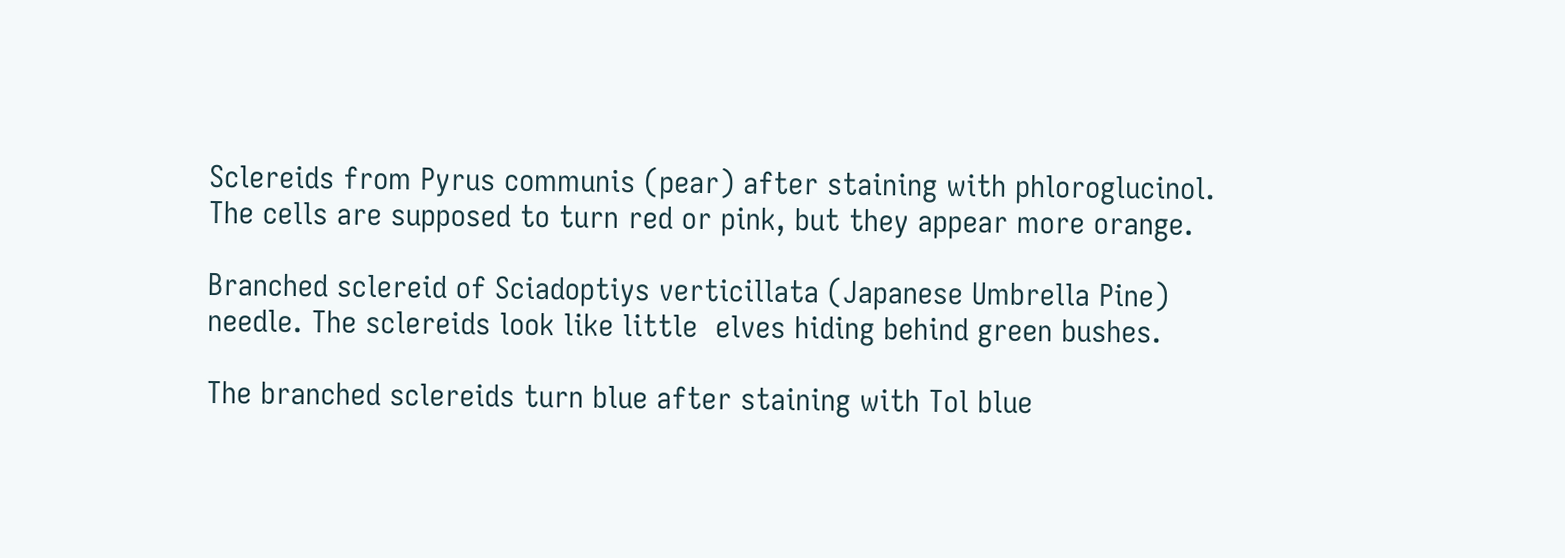Sclereids from Pyrus communis (pear) after staining with phloroglucinol. The cells are supposed to turn red or pink, but they appear more orange.

Branched sclereid of Sciadoptiys verticillata (Japanese Umbrella Pine) needle. The sclereids look like little  elves hiding behind green bushes.

The branched sclereids turn blue after staining with Tol blue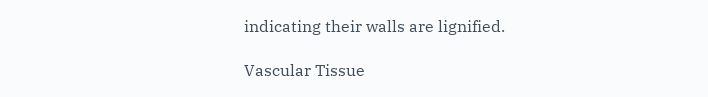indicating their walls are lignified.

Vascular Tissue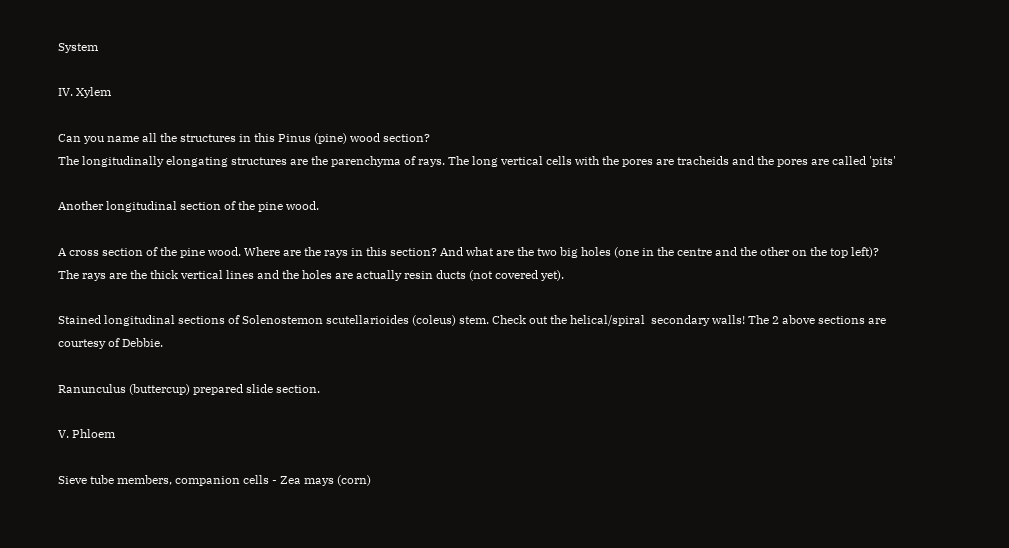System

IV. Xylem

Can you name all the structures in this Pinus (pine) wood section?
The longitudinally elongating structures are the parenchyma of rays. The long vertical cells with the pores are tracheids and the pores are called 'pits'

Another longitudinal section of the pine wood.

A cross section of the pine wood. Where are the rays in this section? And what are the two big holes (one in the centre and the other on the top left)?
The rays are the thick vertical lines and the holes are actually resin ducts (not covered yet).

Stained longitudinal sections of Solenostemon scutellarioides (coleus) stem. Check out the helical/spiral  secondary walls! The 2 above sections are courtesy of Debbie.

Ranunculus (buttercup) prepared slide section.

V. Phloem

Sieve tube members, companion cells - Zea mays (corn)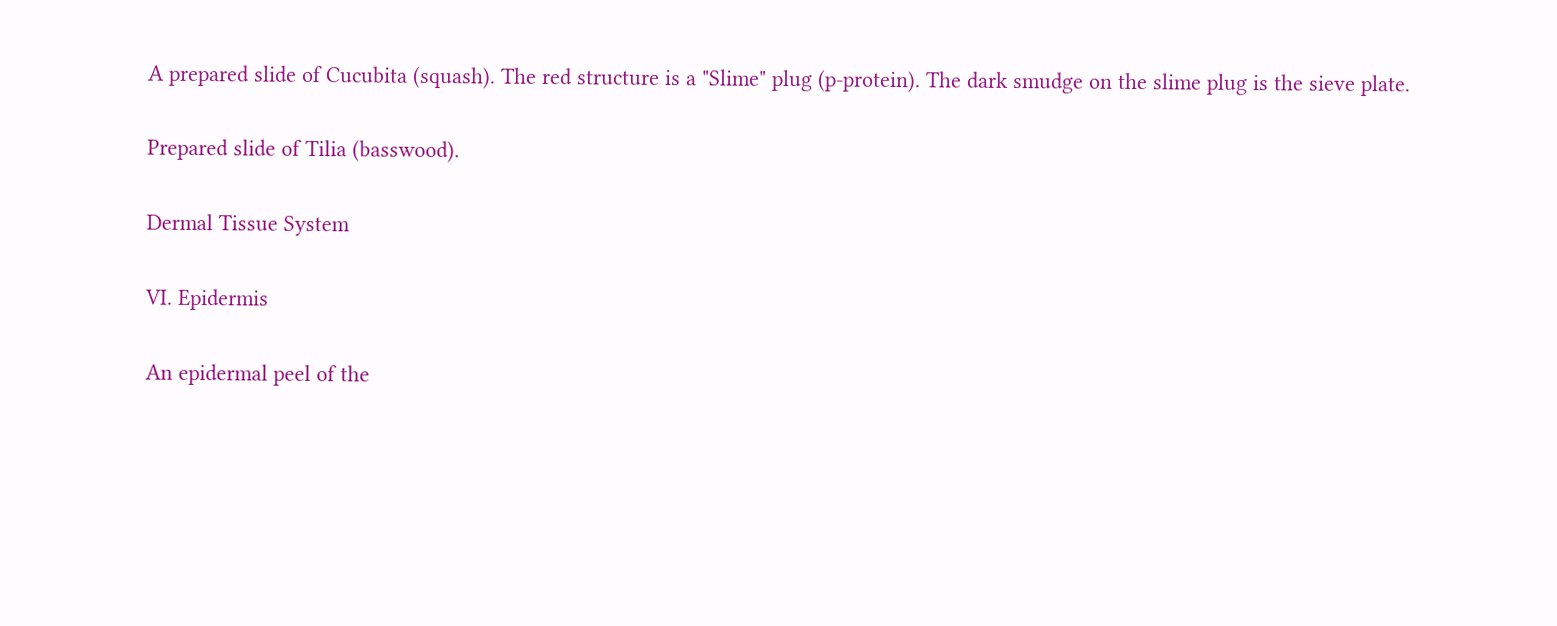A prepared slide of Cucubita (squash). The red structure is a "Slime" plug (p-protein). The dark smudge on the slime plug is the sieve plate.

Prepared slide of Tilia (basswood).

Dermal Tissue System

VI. Epidermis

An epidermal peel of the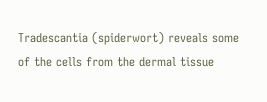Tradescantia (spiderwort) reveals some of the cells from the dermal tissue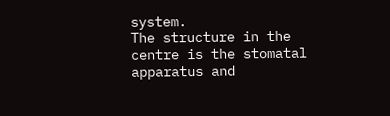system.
The structure in the centre is the stomatal apparatus and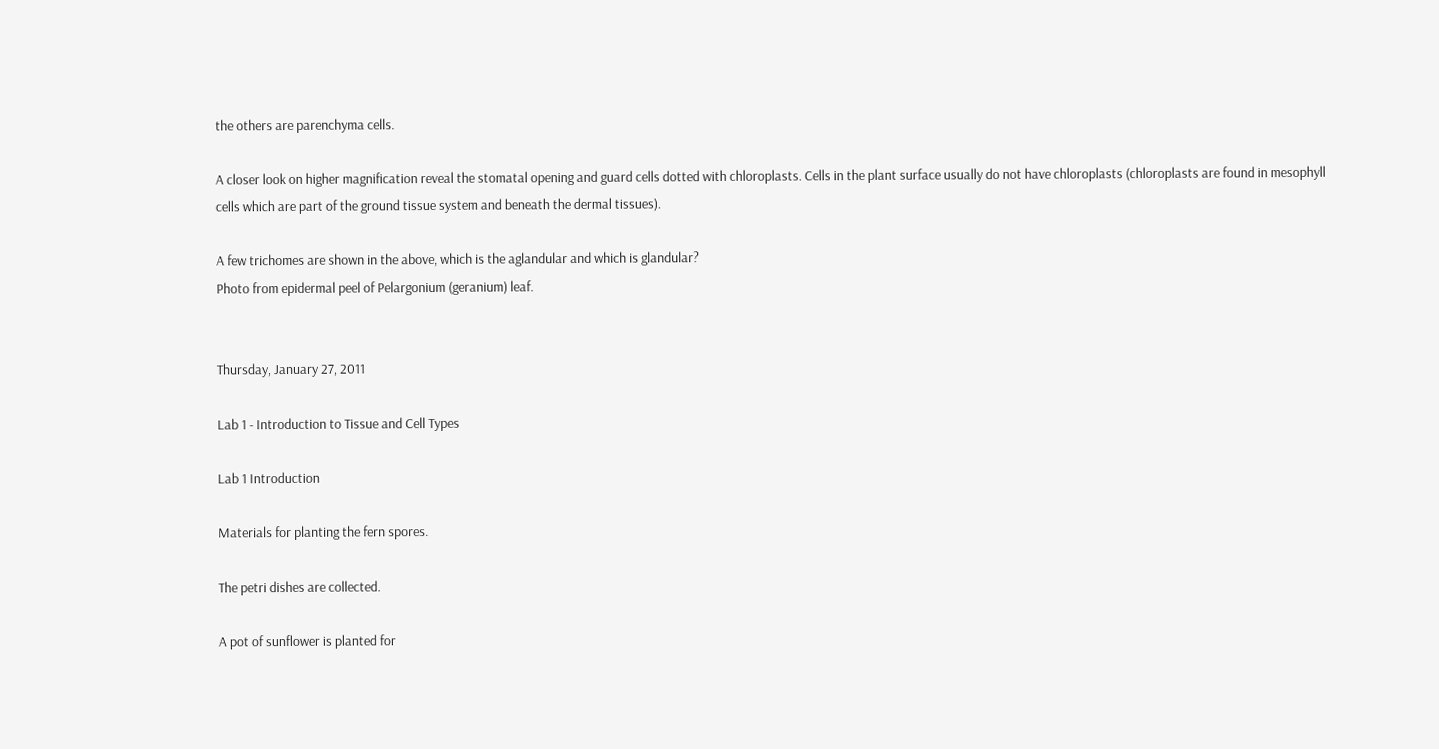the others are parenchyma cells.

A closer look on higher magnification reveal the stomatal opening and guard cells dotted with chloroplasts. Cells in the plant surface usually do not have chloroplasts (chloroplasts are found in mesophyll cells which are part of the ground tissue system and beneath the dermal tissues).

A few trichomes are shown in the above, which is the aglandular and which is glandular?
Photo from epidermal peel of Pelargonium (geranium) leaf.


Thursday, January 27, 2011

Lab 1 - Introduction to Tissue and Cell Types

Lab 1 Introduction

Materials for planting the fern spores.

The petri dishes are collected.

A pot of sunflower is planted for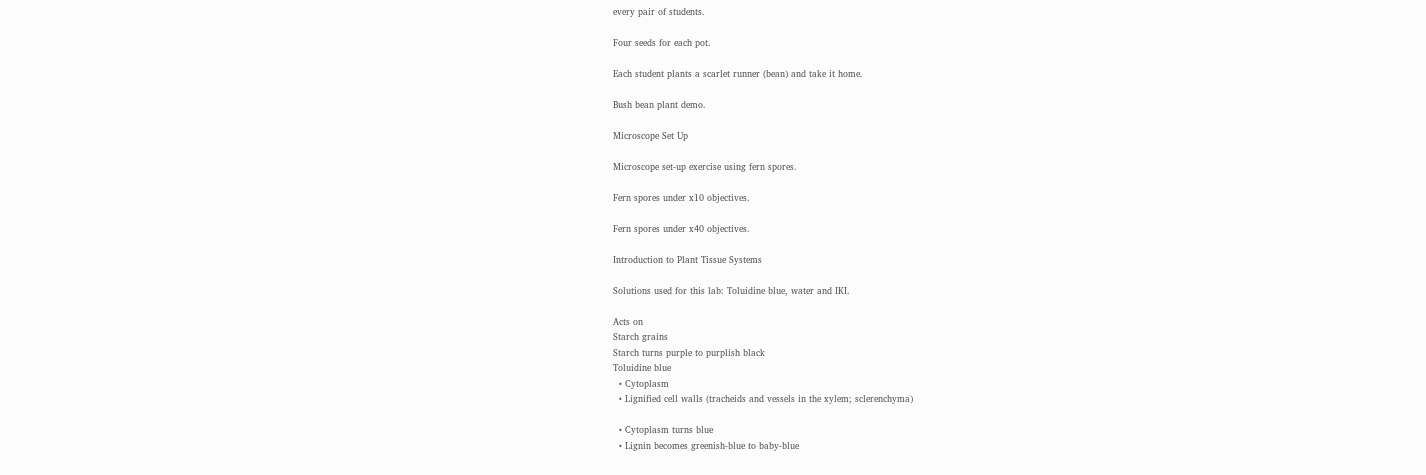every pair of students.

Four seeds for each pot.

Each student plants a scarlet runner (bean) and take it home.

Bush bean plant demo.

Microscope Set Up

Microscope set-up exercise using fern spores.

Fern spores under x10 objectives.

Fern spores under x40 objectives.

Introduction to Plant Tissue Systems

Solutions used for this lab: Toluidine blue, water and IKI.

Acts on
Starch grains
Starch turns purple to purplish black
Toluidine blue
  • Cytoplasm
  • Lignified cell walls (tracheids and vessels in the xylem; sclerenchyma)

  • Cytoplasm turns blue
  • Lignin becomes greenish-blue to baby-blue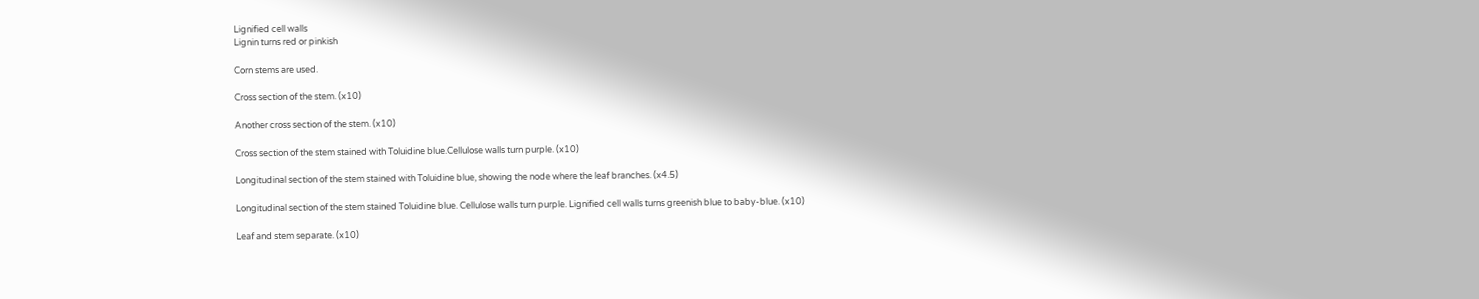Lignified cell walls
Lignin turns red or pinkish

Corn stems are used.

Cross section of the stem. (x10)

Another cross section of the stem. (x10)

Cross section of the stem stained with Toluidine blue.Cellulose walls turn purple. (x10)

Longitudinal section of the stem stained with Toluidine blue, showing the node where the leaf branches. (x4.5)

Longitudinal section of the stem stained Toluidine blue. Cellulose walls turn purple. Lignified cell walls turns greenish blue to baby-blue. (x10)

Leaf and stem separate. (x10)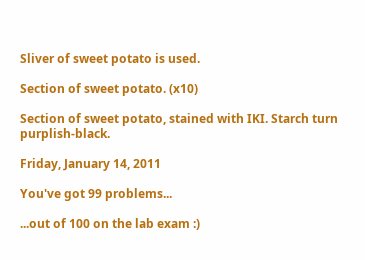Sliver of sweet potato is used.

Section of sweet potato. (x10)

Section of sweet potato, stained with IKI. Starch turn purplish-black.

Friday, January 14, 2011

You've got 99 problems...

...out of 100 on the lab exam :)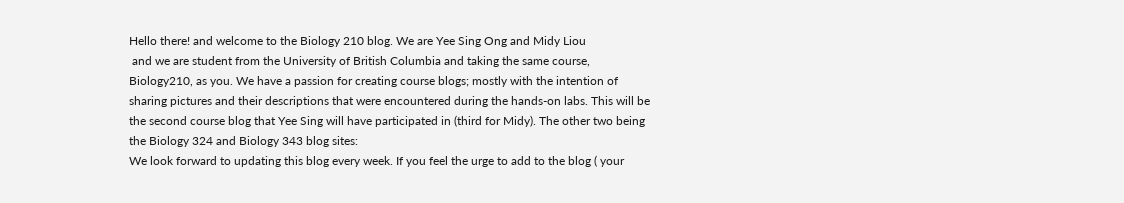Hello there! and welcome to the Biology 210 blog. We are Yee Sing Ong and Midy Liou
 and we are student from the University of British Columbia and taking the same course, Biology210, as you. We have a passion for creating course blogs; mostly with the intention of sharing pictures and their descriptions that were encountered during the hands-on labs. This will be the second course blog that Yee Sing will have participated in (third for Midy). The other two being the Biology 324 and Biology 343 blog sites:
We look forward to updating this blog every week. If you feel the urge to add to the blog ( your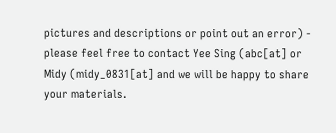pictures and descriptions or point out an error) - please feel free to contact Yee Sing (abc[at] or Midy (midy_0831[at] and we will be happy to share your materials.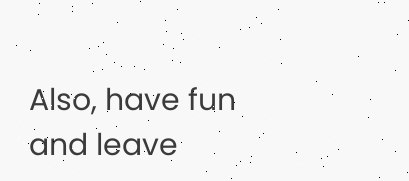Also, have fun and leave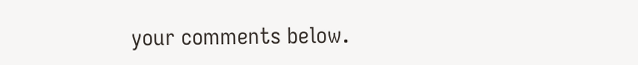your comments below.